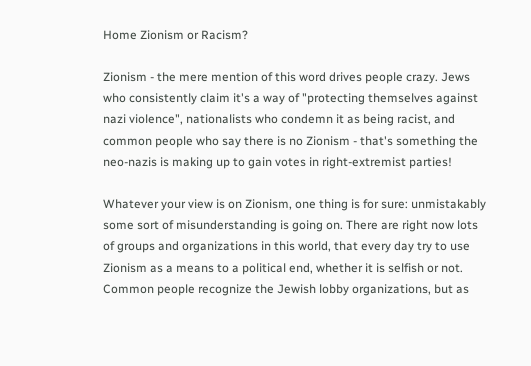Home Zionism or Racism?

Zionism - the mere mention of this word drives people crazy. Jews who consistently claim it's a way of "protecting themselves against nazi violence", nationalists who condemn it as being racist, and common people who say there is no Zionism - that's something the neo-nazis is making up to gain votes in right-extremist parties!

Whatever your view is on Zionism, one thing is for sure: unmistakably some sort of misunderstanding is going on. There are right now lots of groups and organizations in this world, that every day try to use Zionism as a means to a political end, whether it is selfish or not. Common people recognize the Jewish lobby organizations, but as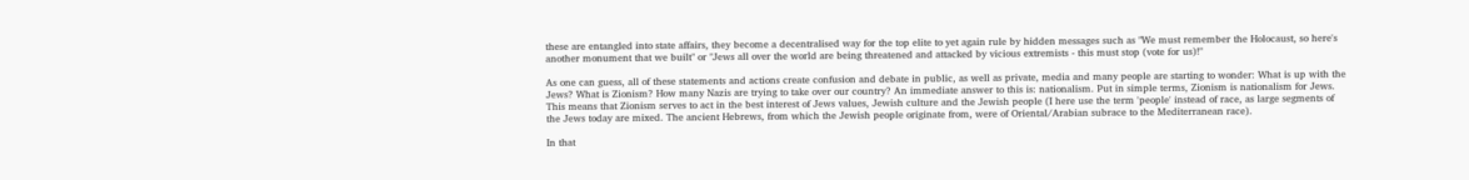these are entangled into state affairs, they become a decentralised way for the top elite to yet again rule by hidden messages such as "We must remember the Holocaust, so here's another monument that we built" or "Jews all over the world are being threatened and attacked by vicious extremists - this must stop (vote for us)!"

As one can guess, all of these statements and actions create confusion and debate in public, as well as private, media and many people are starting to wonder: What is up with the Jews? What is Zionism? How many Nazis are trying to take over our country? An immediate answer to this is: nationalism. Put in simple terms, Zionism is nationalism for Jews. This means that Zionism serves to act in the best interest of Jews values, Jewish culture and the Jewish people (I here use the term 'people' instead of race, as large segments of the Jews today are mixed. The ancient Hebrews, from which the Jewish people originate from, were of Oriental/Arabian subrace to the Mediterranean race).

In that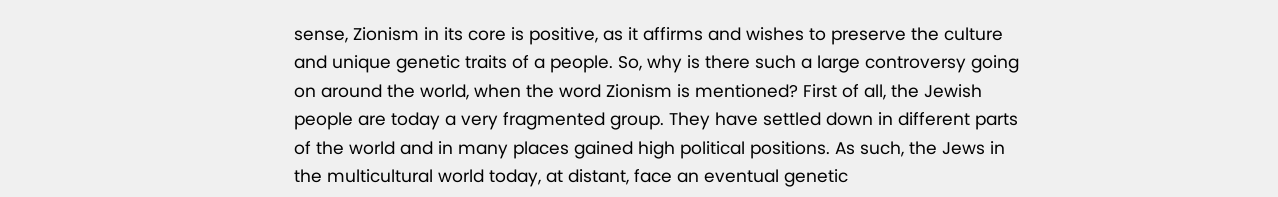sense, Zionism in its core is positive, as it affirms and wishes to preserve the culture and unique genetic traits of a people. So, why is there such a large controversy going on around the world, when the word Zionism is mentioned? First of all, the Jewish people are today a very fragmented group. They have settled down in different parts of the world and in many places gained high political positions. As such, the Jews in the multicultural world today, at distant, face an eventual genetic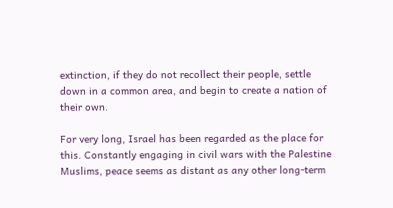extinction, if they do not recollect their people, settle down in a common area, and begin to create a nation of their own.

For very long, Israel has been regarded as the place for this. Constantly engaging in civil wars with the Palestine Muslims, peace seems as distant as any other long-term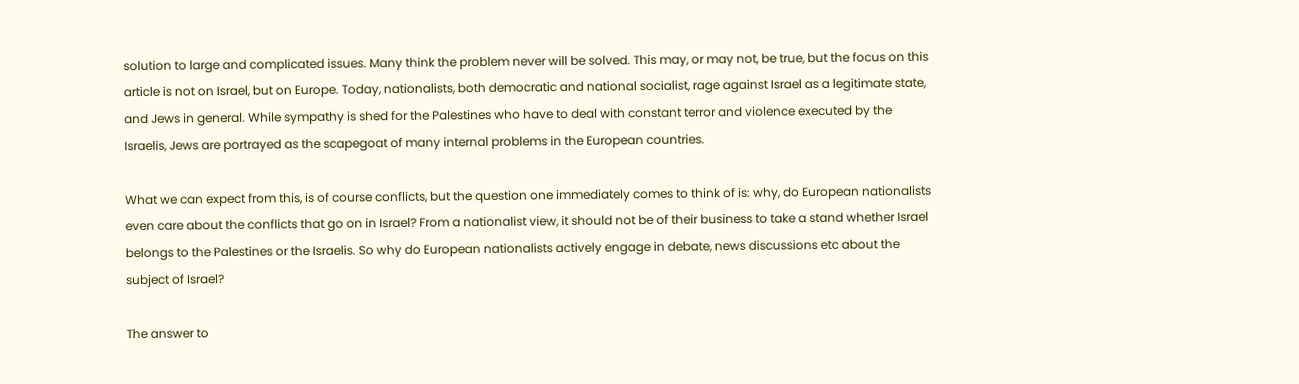solution to large and complicated issues. Many think the problem never will be solved. This may, or may not, be true, but the focus on this article is not on Israel, but on Europe. Today, nationalists, both democratic and national socialist, rage against Israel as a legitimate state, and Jews in general. While sympathy is shed for the Palestines who have to deal with constant terror and violence executed by the Israelis, Jews are portrayed as the scapegoat of many internal problems in the European countries.

What we can expect from this, is of course conflicts, but the question one immediately comes to think of is: why, do European nationalists even care about the conflicts that go on in Israel? From a nationalist view, it should not be of their business to take a stand whether Israel belongs to the Palestines or the Israelis. So why do European nationalists actively engage in debate, news discussions etc about the subject of Israel?

The answer to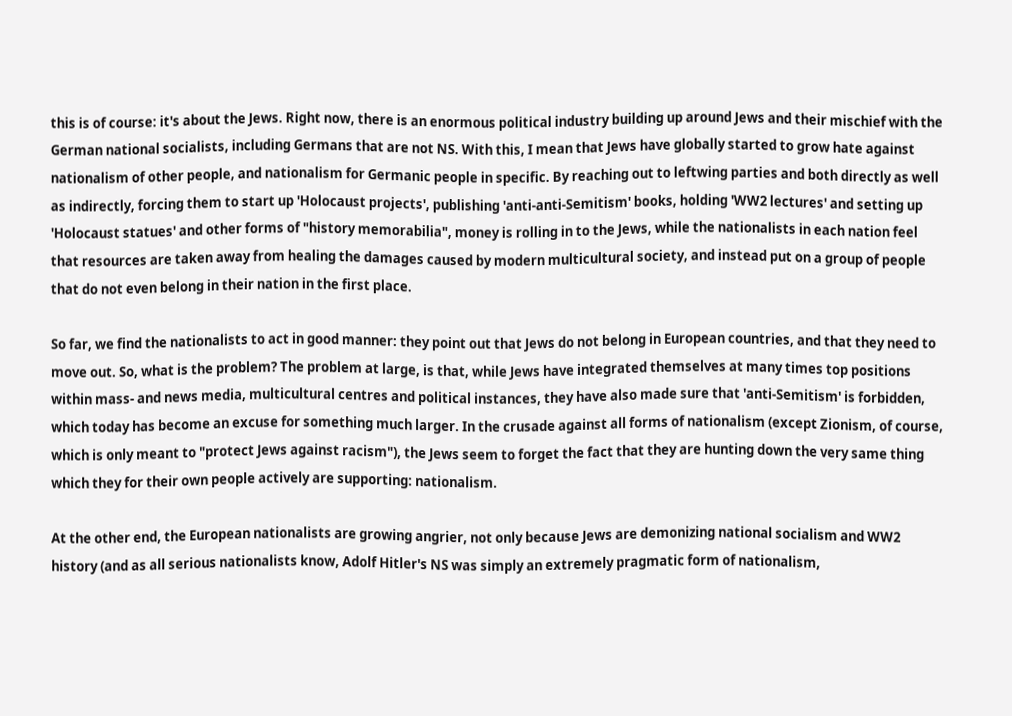this is of course: it's about the Jews. Right now, there is an enormous political industry building up around Jews and their mischief with the German national socialists, including Germans that are not NS. With this, I mean that Jews have globally started to grow hate against nationalism of other people, and nationalism for Germanic people in specific. By reaching out to leftwing parties and both directly as well as indirectly, forcing them to start up 'Holocaust projects', publishing 'anti-anti-Semitism' books, holding 'WW2 lectures' and setting up 'Holocaust statues' and other forms of "history memorabilia", money is rolling in to the Jews, while the nationalists in each nation feel that resources are taken away from healing the damages caused by modern multicultural society, and instead put on a group of people that do not even belong in their nation in the first place.

So far, we find the nationalists to act in good manner: they point out that Jews do not belong in European countries, and that they need to move out. So, what is the problem? The problem at large, is that, while Jews have integrated themselves at many times top positions within mass- and news media, multicultural centres and political instances, they have also made sure that 'anti-Semitism' is forbidden, which today has become an excuse for something much larger. In the crusade against all forms of nationalism (except Zionism, of course, which is only meant to "protect Jews against racism"), the Jews seem to forget the fact that they are hunting down the very same thing which they for their own people actively are supporting: nationalism.

At the other end, the European nationalists are growing angrier, not only because Jews are demonizing national socialism and WW2 history (and as all serious nationalists know, Adolf Hitler's NS was simply an extremely pragmatic form of nationalism,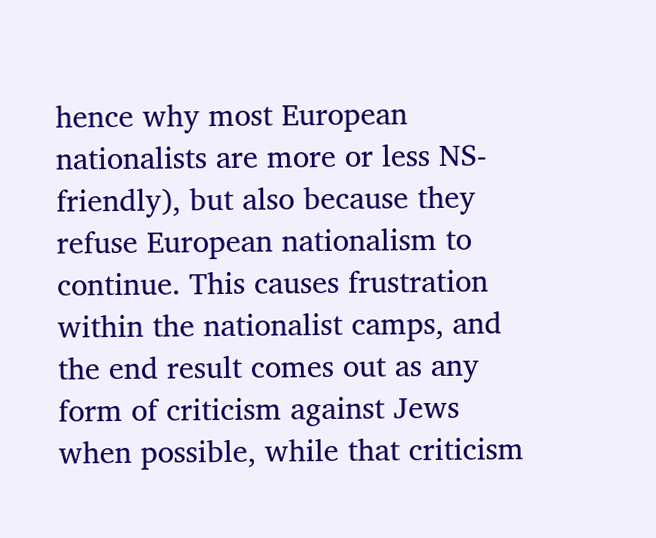hence why most European nationalists are more or less NS-friendly), but also because they refuse European nationalism to continue. This causes frustration within the nationalist camps, and the end result comes out as any form of criticism against Jews when possible, while that criticism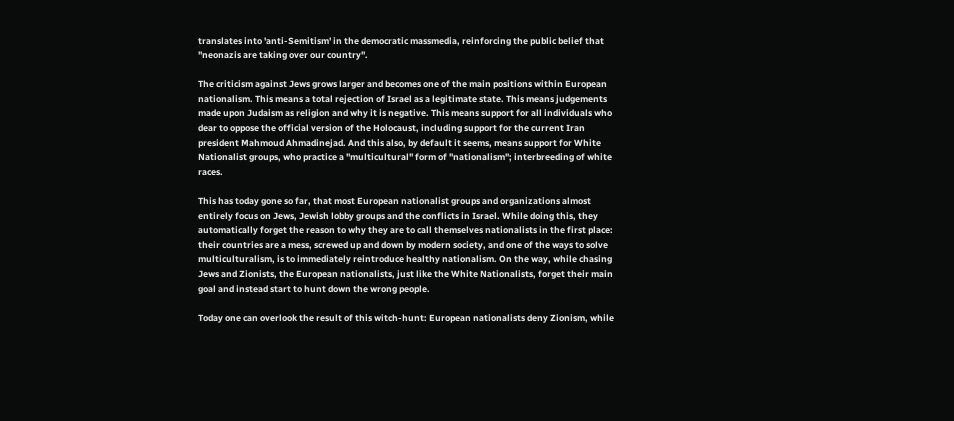translates into 'anti-Semitism' in the democratic massmedia, reinforcing the public belief that "neonazis are taking over our country".

The criticism against Jews grows larger and becomes one of the main positions within European nationalism. This means a total rejection of Israel as a legitimate state. This means judgements made upon Judaism as religion and why it is negative. This means support for all individuals who dear to oppose the official version of the Holocaust, including support for the current Iran president Mahmoud Ahmadinejad. And this also, by default it seems, means support for White Nationalist groups, who practice a "multicultural" form of "nationalism"; interbreeding of white races.

This has today gone so far, that most European nationalist groups and organizations almost entirely focus on Jews, Jewish lobby groups and the conflicts in Israel. While doing this, they automatically forget the reason to why they are to call themselves nationalists in the first place: their countries are a mess, screwed up and down by modern society, and one of the ways to solve multiculturalism, is to immediately reintroduce healthy nationalism. On the way, while chasing Jews and Zionists, the European nationalists, just like the White Nationalists, forget their main goal and instead start to hunt down the wrong people.

Today one can overlook the result of this witch-hunt: European nationalists deny Zionism, while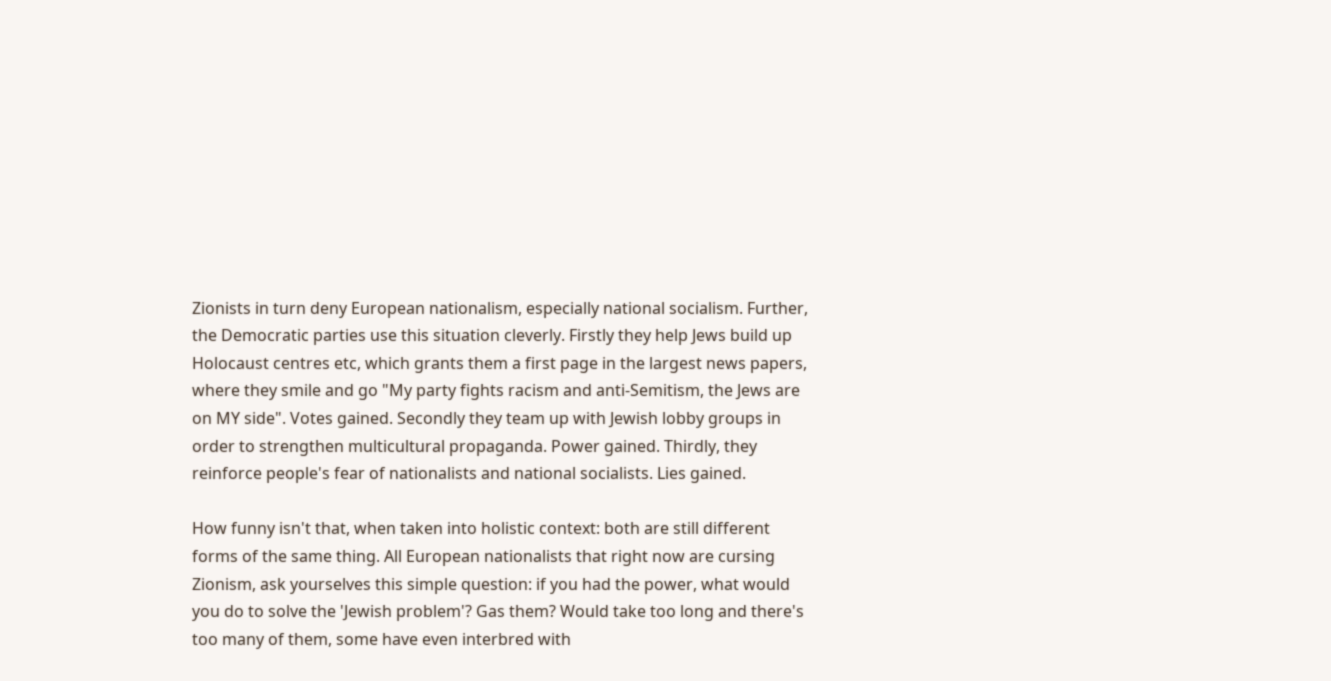Zionists in turn deny European nationalism, especially national socialism. Further, the Democratic parties use this situation cleverly. Firstly they help Jews build up Holocaust centres etc, which grants them a first page in the largest news papers, where they smile and go "My party fights racism and anti-Semitism, the Jews are on MY side". Votes gained. Secondly they team up with Jewish lobby groups in order to strengthen multicultural propaganda. Power gained. Thirdly, they reinforce people's fear of nationalists and national socialists. Lies gained.

How funny isn't that, when taken into holistic context: both are still different forms of the same thing. All European nationalists that right now are cursing Zionism, ask yourselves this simple question: if you had the power, what would you do to solve the 'Jewish problem'? Gas them? Would take too long and there's too many of them, some have even interbred with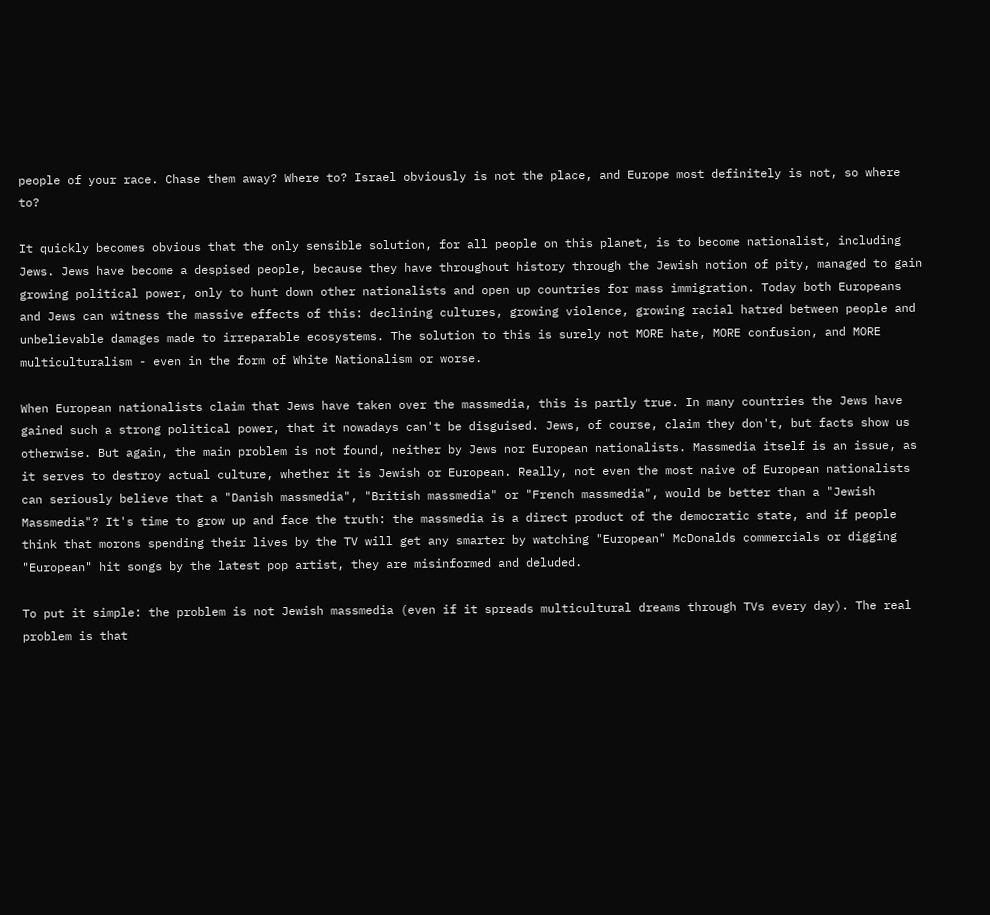people of your race. Chase them away? Where to? Israel obviously is not the place, and Europe most definitely is not, so where to?

It quickly becomes obvious that the only sensible solution, for all people on this planet, is to become nationalist, including Jews. Jews have become a despised people, because they have throughout history through the Jewish notion of pity, managed to gain growing political power, only to hunt down other nationalists and open up countries for mass immigration. Today both Europeans and Jews can witness the massive effects of this: declining cultures, growing violence, growing racial hatred between people and unbelievable damages made to irreparable ecosystems. The solution to this is surely not MORE hate, MORE confusion, and MORE multiculturalism - even in the form of White Nationalism or worse.

When European nationalists claim that Jews have taken over the massmedia, this is partly true. In many countries the Jews have gained such a strong political power, that it nowadays can't be disguised. Jews, of course, claim they don't, but facts show us otherwise. But again, the main problem is not found, neither by Jews nor European nationalists. Massmedia itself is an issue, as it serves to destroy actual culture, whether it is Jewish or European. Really, not even the most naive of European nationalists can seriously believe that a "Danish massmedia", "British massmedia" or "French massmedia", would be better than a "Jewish Massmedia"? It's time to grow up and face the truth: the massmedia is a direct product of the democratic state, and if people think that morons spending their lives by the TV will get any smarter by watching "European" McDonalds commercials or digging "European" hit songs by the latest pop artist, they are misinformed and deluded.

To put it simple: the problem is not Jewish massmedia (even if it spreads multicultural dreams through TVs every day). The real problem is that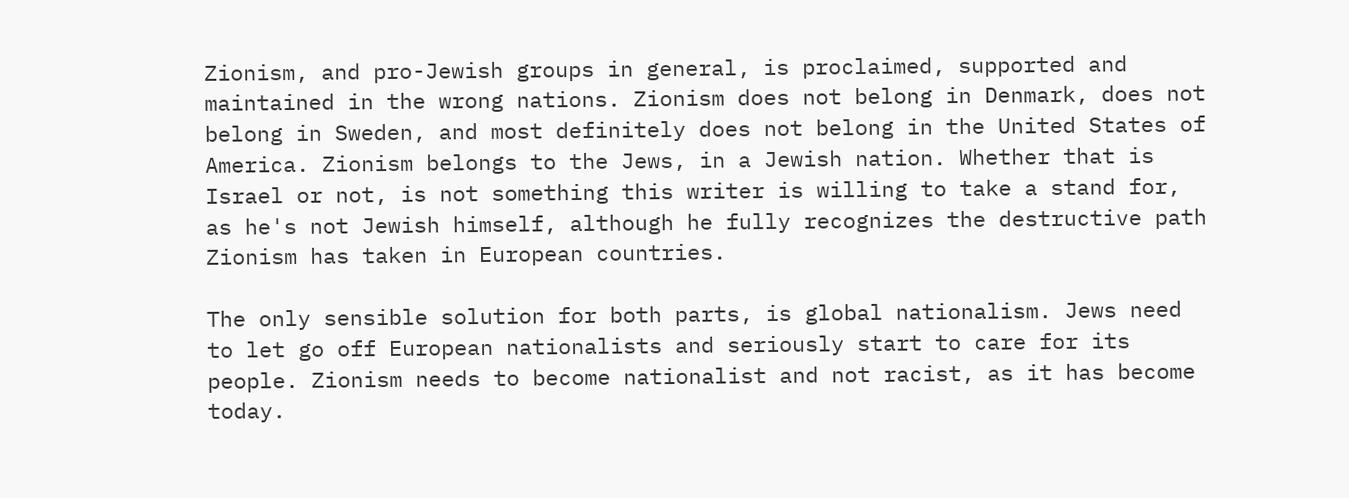Zionism, and pro-Jewish groups in general, is proclaimed, supported and maintained in the wrong nations. Zionism does not belong in Denmark, does not belong in Sweden, and most definitely does not belong in the United States of America. Zionism belongs to the Jews, in a Jewish nation. Whether that is Israel or not, is not something this writer is willing to take a stand for, as he's not Jewish himself, although he fully recognizes the destructive path Zionism has taken in European countries.

The only sensible solution for both parts, is global nationalism. Jews need to let go off European nationalists and seriously start to care for its people. Zionism needs to become nationalist and not racist, as it has become today.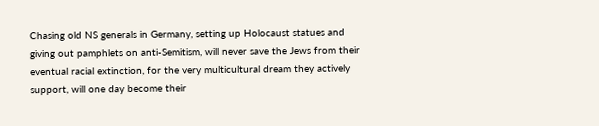Chasing old NS generals in Germany, setting up Holocaust statues and giving out pamphlets on anti-Semitism, will never save the Jews from their eventual racial extinction, for the very multicultural dream they actively support, will one day become their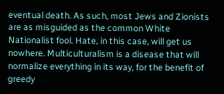eventual death. As such, most Jews and Zionists are as misguided as the common White Nationalist fool. Hate, in this case, will get us nowhere. Multiculturalism is a disease that will normalize everything in its way, for the benefit of greedy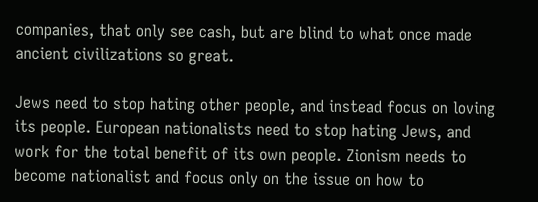companies, that only see cash, but are blind to what once made ancient civilizations so great.

Jews need to stop hating other people, and instead focus on loving its people. European nationalists need to stop hating Jews, and work for the total benefit of its own people. Zionism needs to become nationalist and focus only on the issue on how to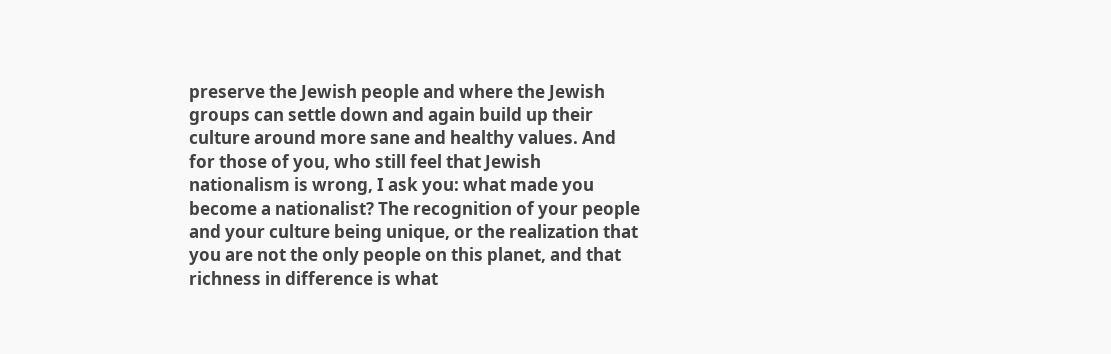preserve the Jewish people and where the Jewish groups can settle down and again build up their culture around more sane and healthy values. And for those of you, who still feel that Jewish nationalism is wrong, I ask you: what made you become a nationalist? The recognition of your people and your culture being unique, or the realization that you are not the only people on this planet, and that richness in difference is what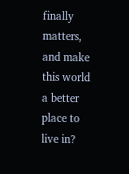finally matters, and make this world a better place to live in?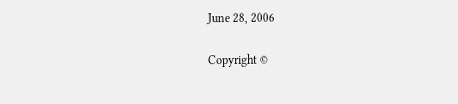June 28, 2006

Copyright ©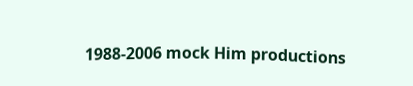1988-2006 mock Him productions